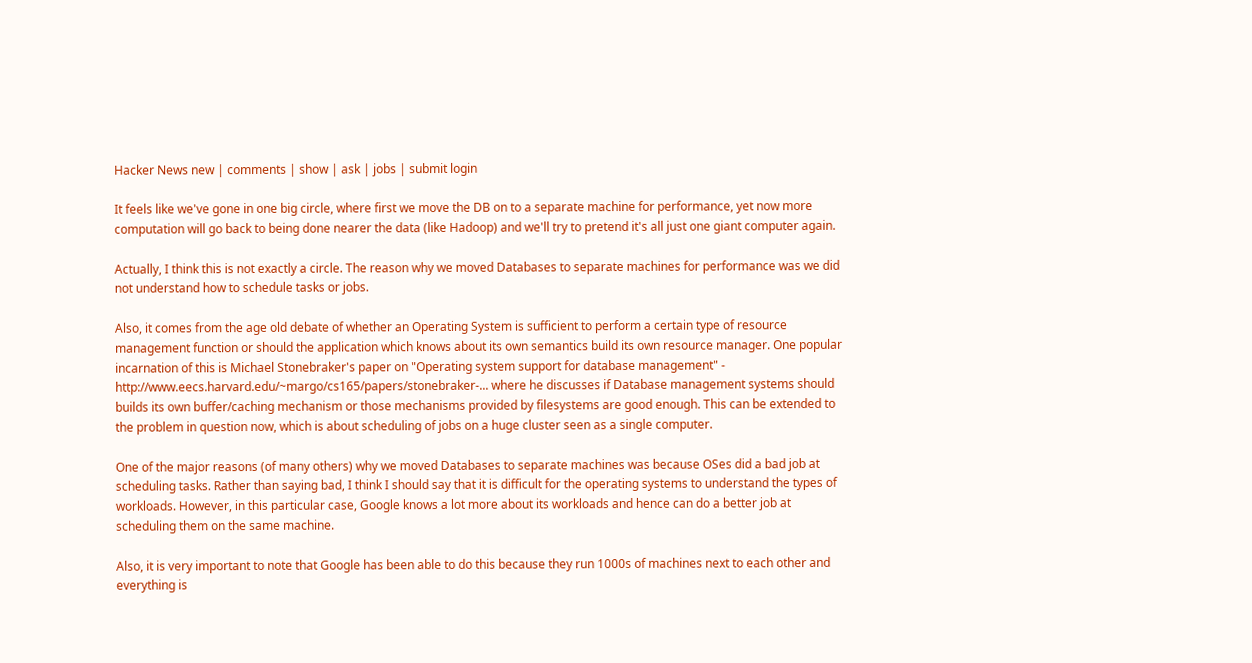Hacker News new | comments | show | ask | jobs | submit login

It feels like we've gone in one big circle, where first we move the DB on to a separate machine for performance, yet now more computation will go back to being done nearer the data (like Hadoop) and we'll try to pretend it's all just one giant computer again.

Actually, I think this is not exactly a circle. The reason why we moved Databases to separate machines for performance was we did not understand how to schedule tasks or jobs.

Also, it comes from the age old debate of whether an Operating System is sufficient to perform a certain type of resource management function or should the application which knows about its own semantics build its own resource manager. One popular incarnation of this is Michael Stonebraker's paper on "Operating system support for database management" - http://www.eecs.harvard.edu/~margo/cs165/papers/stonebraker-... where he discusses if Database management systems should builds its own buffer/caching mechanism or those mechanisms provided by filesystems are good enough. This can be extended to the problem in question now, which is about scheduling of jobs on a huge cluster seen as a single computer.

One of the major reasons (of many others) why we moved Databases to separate machines was because OSes did a bad job at scheduling tasks. Rather than saying bad, I think I should say that it is difficult for the operating systems to understand the types of workloads. However, in this particular case, Google knows a lot more about its workloads and hence can do a better job at scheduling them on the same machine.

Also, it is very important to note that Google has been able to do this because they run 1000s of machines next to each other and everything is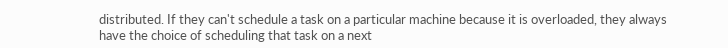distributed. If they can't schedule a task on a particular machine because it is overloaded, they always have the choice of scheduling that task on a next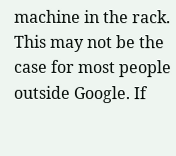machine in the rack. This may not be the case for most people outside Google. If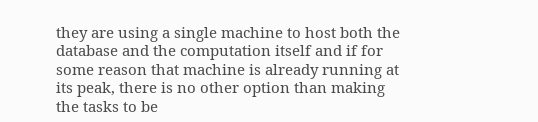they are using a single machine to host both the database and the computation itself and if for some reason that machine is already running at its peak, there is no other option than making the tasks to be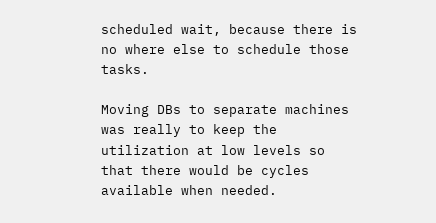scheduled wait, because there is no where else to schedule those tasks.

Moving DBs to separate machines was really to keep the utilization at low levels so that there would be cycles available when needed.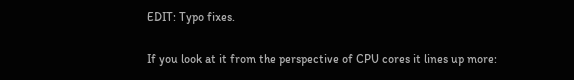EDIT: Typo fixes.

If you look at it from the perspective of CPU cores it lines up more: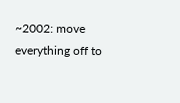~2002: move everything off to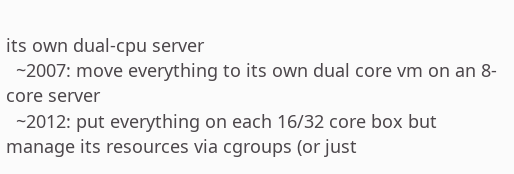its own dual-cpu server
  ~2007: move everything to its own dual core vm on an 8-core server
  ~2012: put everything on each 16/32 core box but manage its resources via cgroups (or just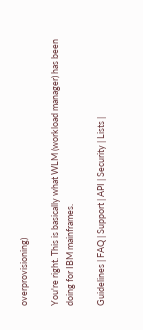overprovisioning)

You're right. This is basically what WLM (workload manager) has been doing for IBM mainframes.

Guidelines | FAQ | Support | API | Security | Lists |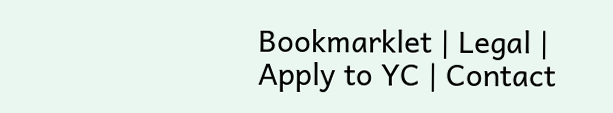Bookmarklet | Legal | Apply to YC | Contact